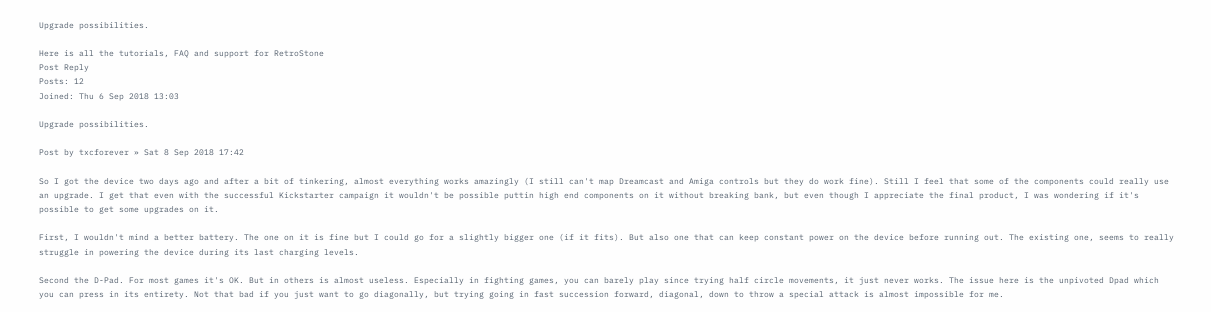Upgrade possibilities.

Here is all the tutorials, FAQ and support for RetroStone
Post Reply
Posts: 12
Joined: Thu 6 Sep 2018 13:03

Upgrade possibilities.

Post by txcforever » Sat 8 Sep 2018 17:42

So I got the device two days ago and after a bit of tinkering, almost everything works amazingly (I still can't map Dreamcast and Amiga controls but they do work fine). Still I feel that some of the components could really use an upgrade. I get that even with the successful Kickstarter campaign it wouldn't be possible puttin high end components on it without breaking bank, but even though I appreciate the final product, I was wondering if it's possible to get some upgrades on it.

First, I wouldn't mind a better battery. The one on it is fine but I could go for a slightly bigger one (if it fits). But also one that can keep constant power on the device before running out. The existing one, seems to really struggle in powering the device during its last charging levels.

Second the D-Pad. For most games it's OK. But in others is almost useless. Especially in fighting games, you can barely play since trying half circle movements, it just never works. The issue here is the unpivoted Dpad which you can press in its entirety. Not that bad if you just want to go diagonally, but trying going in fast succession forward, diagonal, down to throw a special attack is almost impossible for me.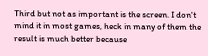Third but not as important is the screen. I don't mind it in most games, heck in many of them the result is much better because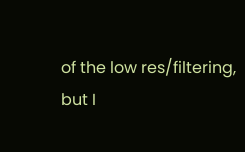of the low res/filtering, but I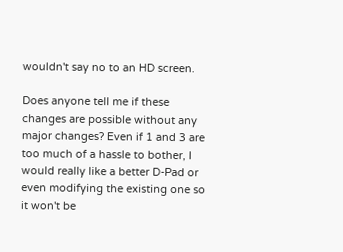wouldn't say no to an HD screen.

Does anyone tell me if these changes are possible without any major changes? Even if 1 and 3 are too much of a hassle to bother, I would really like a better D-Pad or even modifying the existing one so it won't be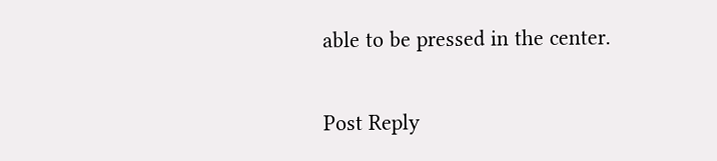able to be pressed in the center.

Post Reply